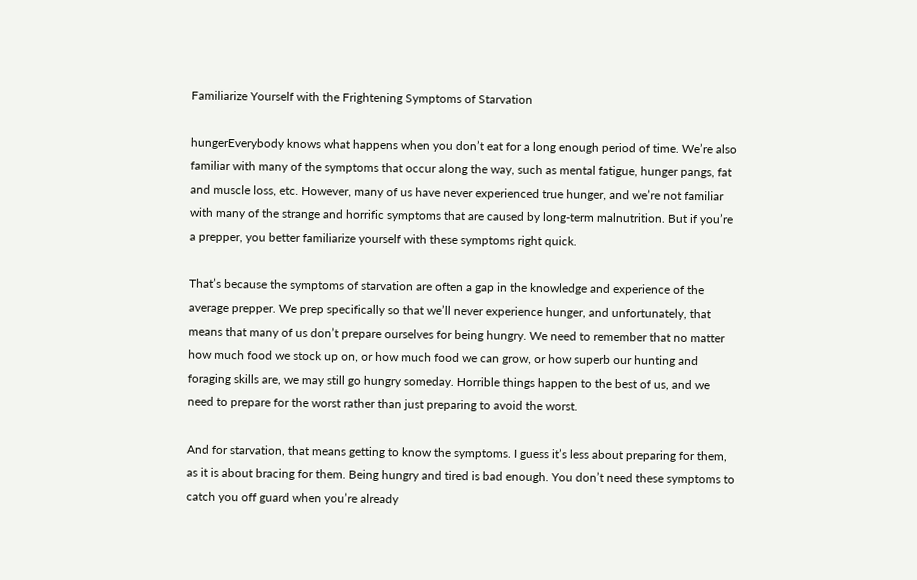Familiarize Yourself with the Frightening Symptoms of Starvation

hungerEverybody knows what happens when you don’t eat for a long enough period of time. We’re also familiar with many of the symptoms that occur along the way, such as mental fatigue, hunger pangs, fat and muscle loss, etc. However, many of us have never experienced true hunger, and we’re not familiar with many of the strange and horrific symptoms that are caused by long-term malnutrition. But if you’re a prepper, you better familiarize yourself with these symptoms right quick.

That’s because the symptoms of starvation are often a gap in the knowledge and experience of the average prepper. We prep specifically so that we’ll never experience hunger, and unfortunately, that means that many of us don’t prepare ourselves for being hungry. We need to remember that no matter how much food we stock up on, or how much food we can grow, or how superb our hunting and foraging skills are, we may still go hungry someday. Horrible things happen to the best of us, and we need to prepare for the worst rather than just preparing to avoid the worst.

And for starvation, that means getting to know the symptoms. I guess it’s less about preparing for them, as it is about bracing for them. Being hungry and tired is bad enough. You don’t need these symptoms to catch you off guard when you’re already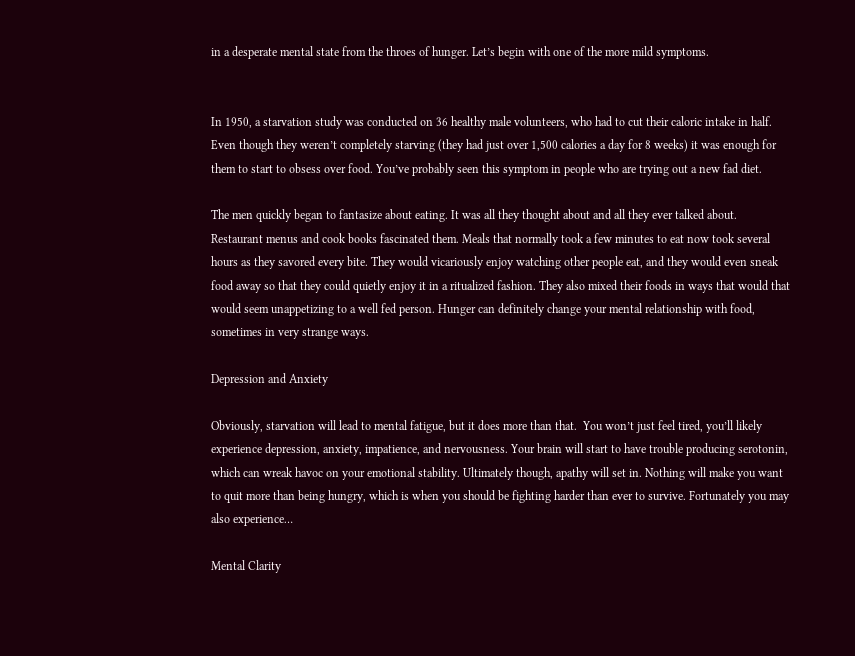in a desperate mental state from the throes of hunger. Let’s begin with one of the more mild symptoms.


In 1950, a starvation study was conducted on 36 healthy male volunteers, who had to cut their caloric intake in half. Even though they weren’t completely starving (they had just over 1,500 calories a day for 8 weeks) it was enough for them to start to obsess over food. You’ve probably seen this symptom in people who are trying out a new fad diet.

The men quickly began to fantasize about eating. It was all they thought about and all they ever talked about. Restaurant menus and cook books fascinated them. Meals that normally took a few minutes to eat now took several hours as they savored every bite. They would vicariously enjoy watching other people eat, and they would even sneak food away so that they could quietly enjoy it in a ritualized fashion. They also mixed their foods in ways that would that would seem unappetizing to a well fed person. Hunger can definitely change your mental relationship with food, sometimes in very strange ways.

Depression and Anxiety

Obviously, starvation will lead to mental fatigue, but it does more than that.  You won’t just feel tired, you’ll likely experience depression, anxiety, impatience, and nervousness. Your brain will start to have trouble producing serotonin, which can wreak havoc on your emotional stability. Ultimately though, apathy will set in. Nothing will make you want to quit more than being hungry, which is when you should be fighting harder than ever to survive. Fortunately you may also experience…

Mental Clarity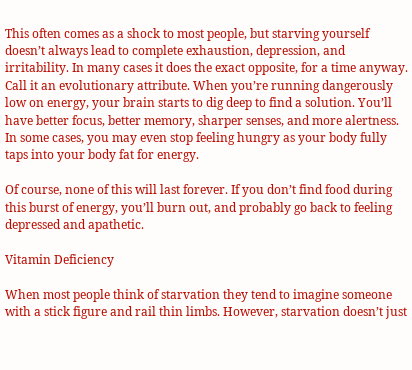This often comes as a shock to most people, but starving yourself doesn’t always lead to complete exhaustion, depression, and irritability. In many cases it does the exact opposite, for a time anyway. Call it an evolutionary attribute. When you’re running dangerously low on energy, your brain starts to dig deep to find a solution. You’ll have better focus, better memory, sharper senses, and more alertness. In some cases, you may even stop feeling hungry as your body fully taps into your body fat for energy.

Of course, none of this will last forever. If you don’t find food during this burst of energy, you’ll burn out, and probably go back to feeling depressed and apathetic.

Vitamin Deficiency

When most people think of starvation they tend to imagine someone with a stick figure and rail thin limbs. However, starvation doesn’t just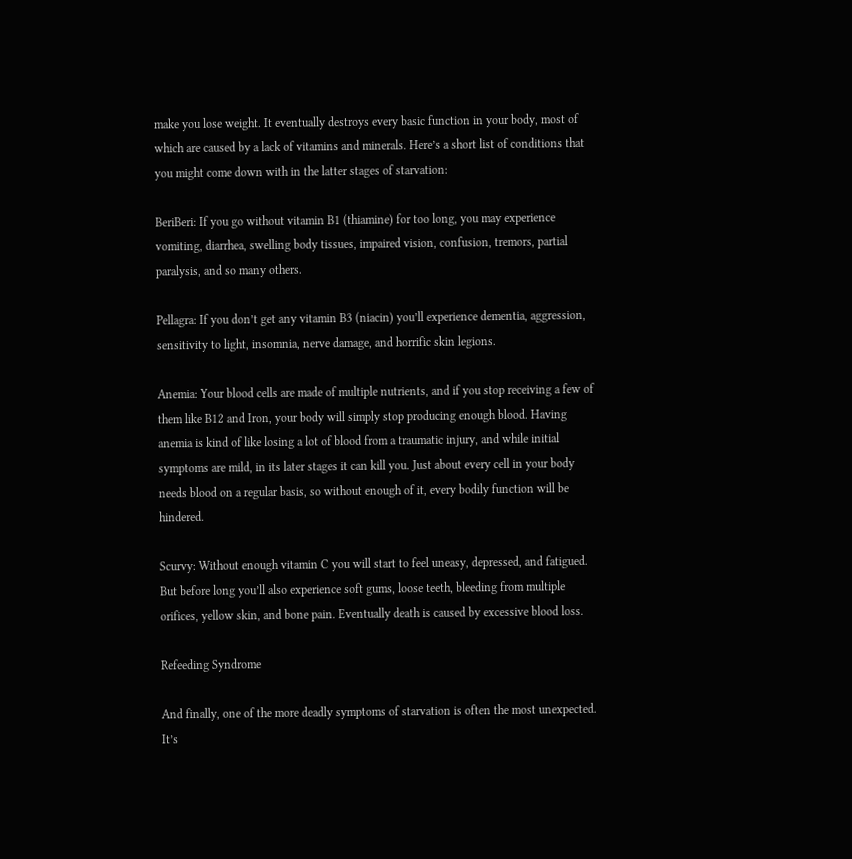make you lose weight. It eventually destroys every basic function in your body, most of which are caused by a lack of vitamins and minerals. Here’s a short list of conditions that you might come down with in the latter stages of starvation:

BeriBeri: If you go without vitamin B1 (thiamine) for too long, you may experience vomiting, diarrhea, swelling body tissues, impaired vision, confusion, tremors, partial paralysis, and so many others.

Pellagra: If you don’t get any vitamin B3 (niacin) you’ll experience dementia, aggression, sensitivity to light, insomnia, nerve damage, and horrific skin legions.

Anemia: Your blood cells are made of multiple nutrients, and if you stop receiving a few of them like B12 and Iron, your body will simply stop producing enough blood. Having anemia is kind of like losing a lot of blood from a traumatic injury, and while initial symptoms are mild, in its later stages it can kill you. Just about every cell in your body needs blood on a regular basis, so without enough of it, every bodily function will be hindered.

Scurvy: Without enough vitamin C you will start to feel uneasy, depressed, and fatigued. But before long you’ll also experience soft gums, loose teeth, bleeding from multiple orifices, yellow skin, and bone pain. Eventually death is caused by excessive blood loss.

Refeeding Syndrome

And finally, one of the more deadly symptoms of starvation is often the most unexpected. It’s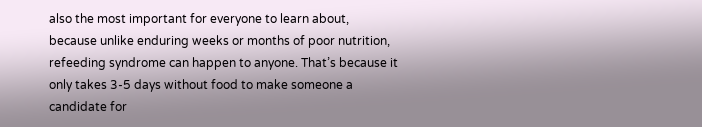also the most important for everyone to learn about, because unlike enduring weeks or months of poor nutrition, refeeding syndrome can happen to anyone. That’s because it only takes 3-5 days without food to make someone a candidate for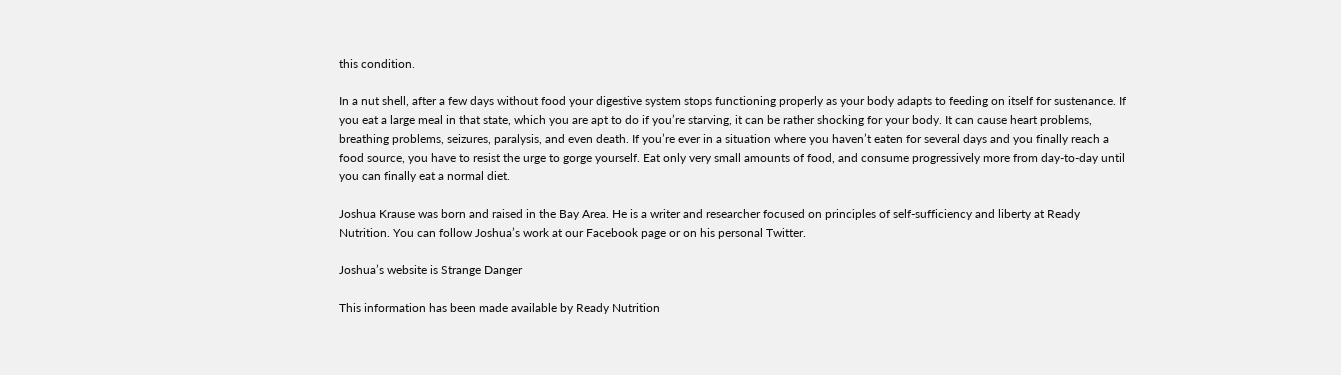this condition.

In a nut shell, after a few days without food your digestive system stops functioning properly as your body adapts to feeding on itself for sustenance. If you eat a large meal in that state, which you are apt to do if you’re starving, it can be rather shocking for your body. It can cause heart problems, breathing problems, seizures, paralysis, and even death. If you’re ever in a situation where you haven’t eaten for several days and you finally reach a food source, you have to resist the urge to gorge yourself. Eat only very small amounts of food, and consume progressively more from day-to-day until you can finally eat a normal diet.

Joshua Krause was born and raised in the Bay Area. He is a writer and researcher focused on principles of self-sufficiency and liberty at Ready Nutrition. You can follow Joshua’s work at our Facebook page or on his personal Twitter.

Joshua’s website is Strange Danger

This information has been made available by Ready Nutrition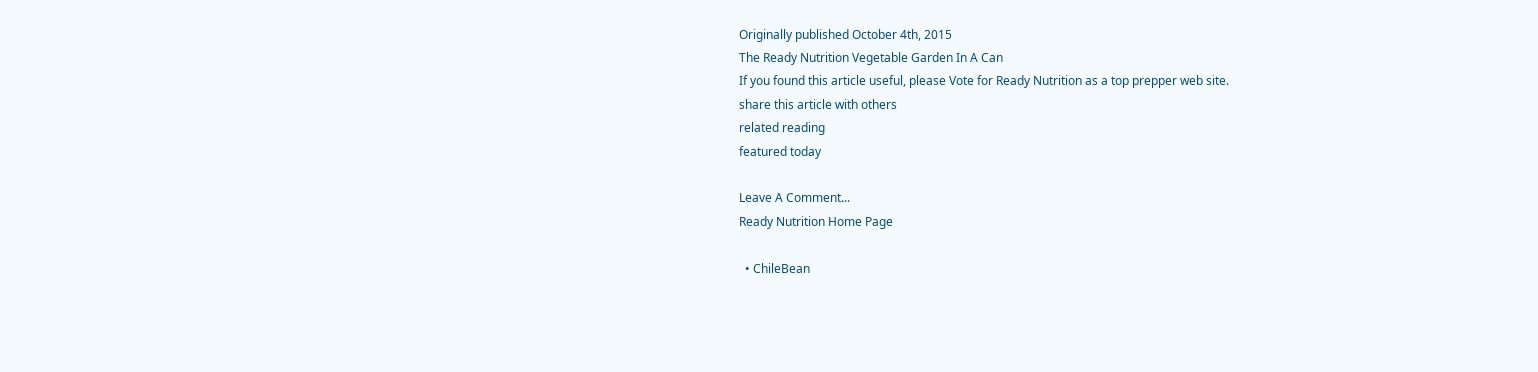Originally published October 4th, 2015
The Ready Nutrition Vegetable Garden In A Can
If you found this article useful, please Vote for Ready Nutrition as a top prepper web site.
share this article with others
related reading
featured today

Leave A Comment...
Ready Nutrition Home Page

  • ChileBean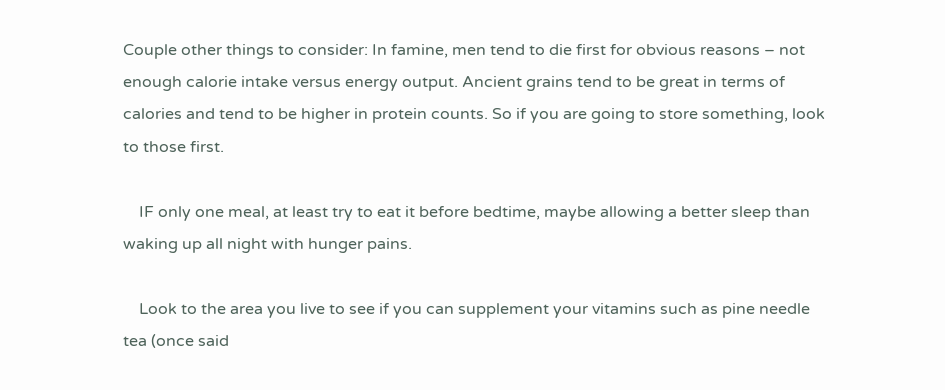Couple other things to consider: In famine, men tend to die first for obvious reasons – not enough calorie intake versus energy output. Ancient grains tend to be great in terms of calories and tend to be higher in protein counts. So if you are going to store something, look to those first.

    IF only one meal, at least try to eat it before bedtime, maybe allowing a better sleep than waking up all night with hunger pains.

    Look to the area you live to see if you can supplement your vitamins such as pine needle tea (once said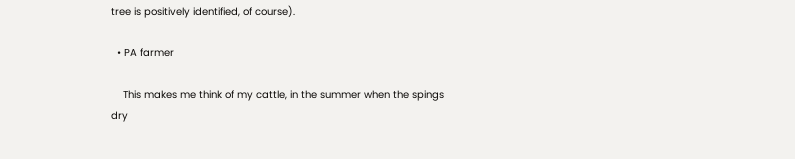tree is positively identified, of course).

  • PA farmer

    This makes me think of my cattle, in the summer when the spings dry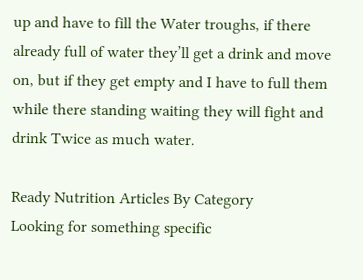up and have to fill the Water troughs, if there already full of water they’ll get a drink and move on, but if they get empty and I have to full them while there standing waiting they will fight and drink Twice as much water.

Ready Nutrition Articles By Category
Looking for something specific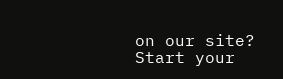on our site? Start your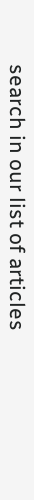search in our list of articles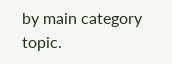by main category topic.